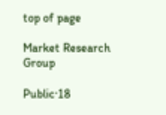top of page

Market Research Group

Public·18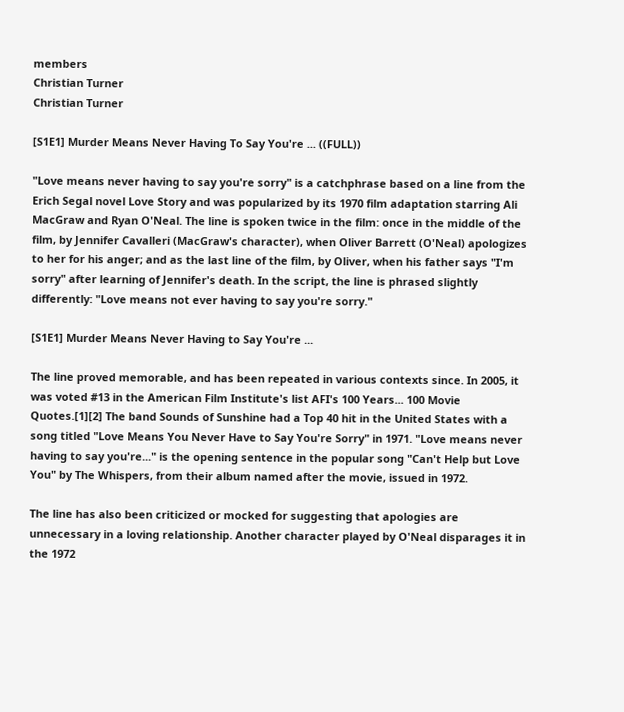members
Christian Turner
Christian Turner

[S1E1] Murder Means Never Having To Say You're ... ((FULL))

"Love means never having to say you're sorry" is a catchphrase based on a line from the Erich Segal novel Love Story and was popularized by its 1970 film adaptation starring Ali MacGraw and Ryan O'Neal. The line is spoken twice in the film: once in the middle of the film, by Jennifer Cavalleri (MacGraw's character), when Oliver Barrett (O'Neal) apologizes to her for his anger; and as the last line of the film, by Oliver, when his father says "I'm sorry" after learning of Jennifer's death. In the script, the line is phrased slightly differently: "Love means not ever having to say you're sorry."

[S1E1] Murder Means Never Having to Say You're ...

The line proved memorable, and has been repeated in various contexts since. In 2005, it was voted #13 in the American Film Institute's list AFI's 100 Years... 100 Movie Quotes.[1][2] The band Sounds of Sunshine had a Top 40 hit in the United States with a song titled "Love Means You Never Have to Say You're Sorry" in 1971. "Love means never having to say you're..." is the opening sentence in the popular song "Can't Help but Love You" by The Whispers, from their album named after the movie, issued in 1972.

The line has also been criticized or mocked for suggesting that apologies are unnecessary in a loving relationship. Another character played by O'Neal disparages it in the 1972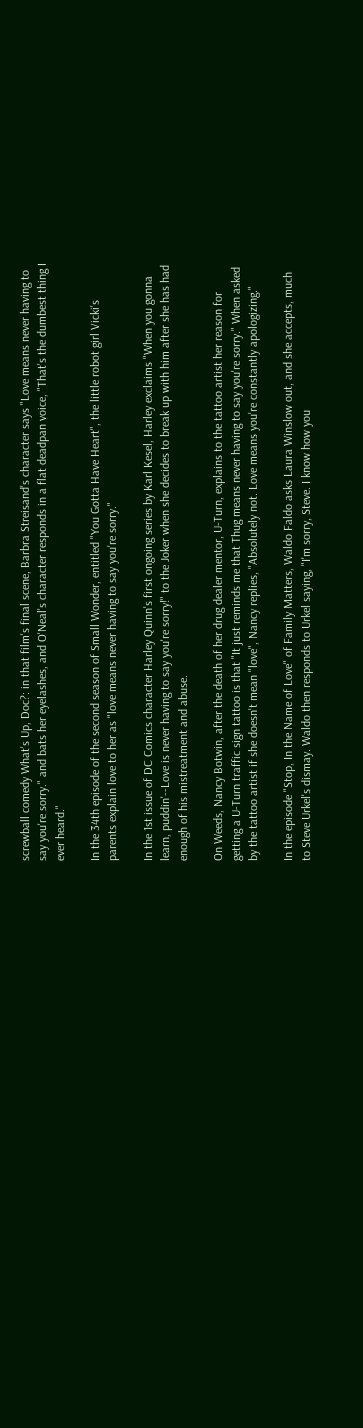screwball comedy What's Up, Doc?: in that film's final scene, Barbra Streisand's character says "Love means never having to say you're sorry." and bats her eyelashes, and O'Neal's character responds in a flat deadpan voice, "That's the dumbest thing I ever heard."

In the 34th episode of the second season of Small Wonder, entitled "You Gotta Have Heart", the little robot girl Vicki's parents explain love to her as "love means never having to say you're sorry."

In the 1st issue of DC Comics character Harley Quinn's first ongoing series by Karl Kesel, Harley exclaims "When you gonna learn, puddin'--Love is never having to say you're sorry!" to the Joker when she decides to break up with him after she has had enough of his mistreatment and abuse.

On Weeds, Nancy Botwin, after the death of her drug dealer mentor, U-Turn, explains to the tattoo artist her reason for getting a U-Turn traffic sign tattoo is that "It just reminds me that Thug means never having to say you're sorry." When asked by the tattoo artist if she doesn't mean "love", Nancy replies, "Absolutely not. Love means you're constantly apologizing."

In the episode "Stop, In the Name of Love" of Family Matters, Waldo Faldo asks Laura Winslow out, and she accepts, much to Steve Urkel's dismay. Waldo then responds to Urkel saying, "I'm sorry, Steve. I know how you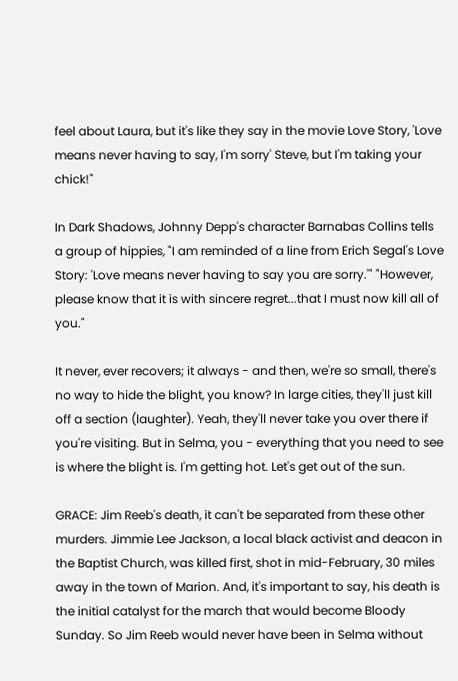feel about Laura, but it's like they say in the movie Love Story, 'Love means never having to say, I'm sorry' Steve, but I'm taking your chick!"

In Dark Shadows, Johnny Depp's character Barnabas Collins tells a group of hippies, "I am reminded of a line from Erich Segal's Love Story: 'Love means never having to say you are sorry.'" "However, please know that it is with sincere regret...that I must now kill all of you."

It never, ever recovers; it always - and then, we're so small, there's no way to hide the blight, you know? In large cities, they'll just kill off a section (laughter). Yeah, they'll never take you over there if you're visiting. But in Selma, you - everything that you need to see is where the blight is. I'm getting hot. Let's get out of the sun.

GRACE: Jim Reeb's death, it can't be separated from these other murders. Jimmie Lee Jackson, a local black activist and deacon in the Baptist Church, was killed first, shot in mid-February, 30 miles away in the town of Marion. And, it's important to say, his death is the initial catalyst for the march that would become Bloody Sunday. So Jim Reeb would never have been in Selma without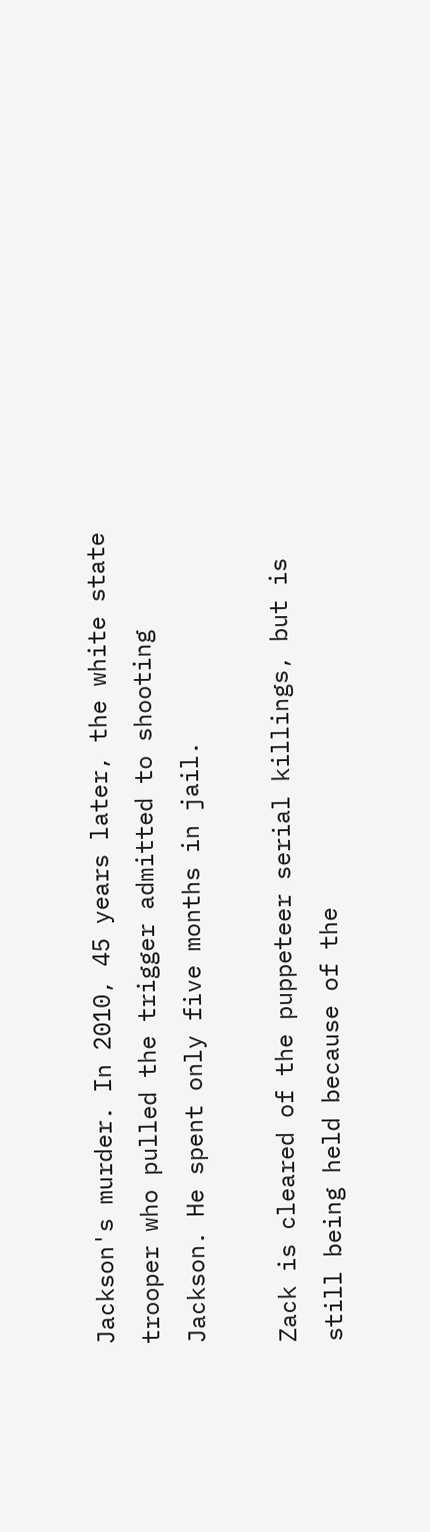Jackson's murder. In 2010, 45 years later, the white state trooper who pulled the trigger admitted to shooting Jackson. He spent only five months in jail.

Zack is cleared of the puppeteer serial killings, but is still being held because of the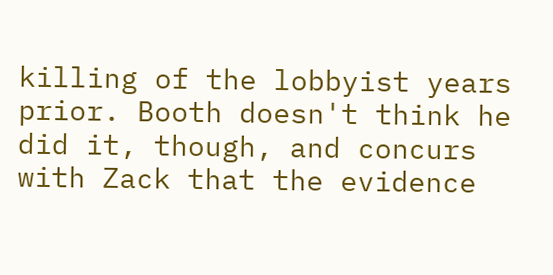killing of the lobbyist years prior. Booth doesn't think he did it, though, and concurs with Zack that the evidence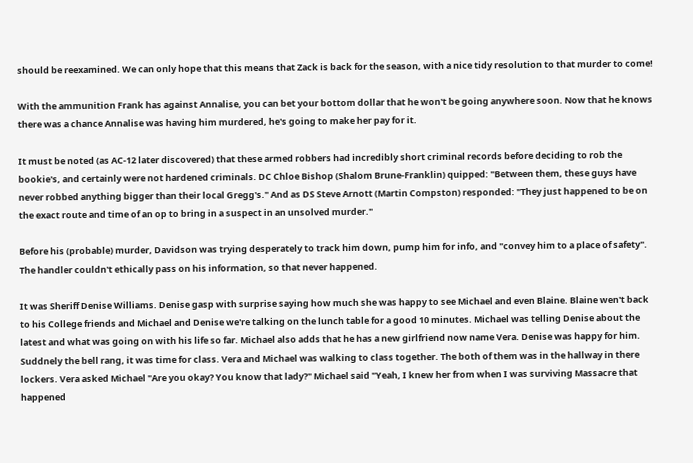should be reexamined. We can only hope that this means that Zack is back for the season, with a nice tidy resolution to that murder to come!

With the ammunition Frank has against Annalise, you can bet your bottom dollar that he won't be going anywhere soon. Now that he knows there was a chance Annalise was having him murdered, he's going to make her pay for it.

It must be noted (as AC-12 later discovered) that these armed robbers had incredibly short criminal records before deciding to rob the bookie's, and certainly were not hardened criminals. DC Chloe Bishop (Shalom Brune-Franklin) quipped: "Between them, these guys have never robbed anything bigger than their local Gregg's." And as DS Steve Arnott (Martin Compston) responded: "They just happened to be on the exact route and time of an op to bring in a suspect in an unsolved murder."

Before his (probable) murder, Davidson was trying desperately to track him down, pump him for info, and "convey him to a place of safety". The handler couldn't ethically pass on his information, so that never happened.

It was Sheriff Denise Williams. Denise gasp with surprise saying how much she was happy to see Michael and even Blaine. Blaine wen't back to his College friends and Michael and Denise we're talking on the lunch table for a good 10 minutes. Michael was telling Denise about the latest and what was going on with his life so far. Michael also adds that he has a new girlfriend now name Vera. Denise was happy for him. Suddnely the bell rang, it was time for class. Vera and Michael was walking to class together. The both of them was in the hallway in there lockers. Vera asked Michael "Are you okay? You know that lady?" Michael said "Yeah, I knew her from when I was surviving Massacre that happened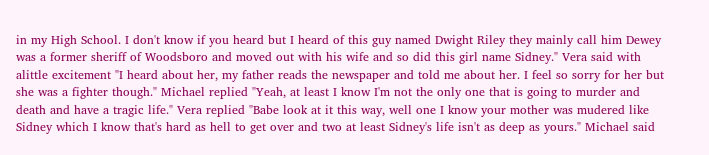in my High School. I don't know if you heard but I heard of this guy named Dwight Riley they mainly call him Dewey was a former sheriff of Woodsboro and moved out with his wife and so did this girl name Sidney." Vera said with alittle excitement "I heard about her, my father reads the newspaper and told me about her. I feel so sorry for her but she was a fighter though." Michael replied "Yeah, at least I know I'm not the only one that is going to murder and death and have a tragic life." Vera replied "Babe look at it this way, well one I know your mother was mudered like Sidney which I know that's hard as hell to get over and two at least Sidney's life isn't as deep as yours." Michael said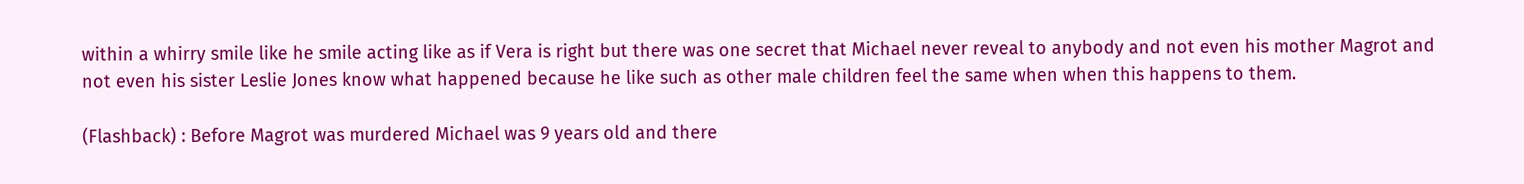within a whirry smile like he smile acting like as if Vera is right but there was one secret that Michael never reveal to anybody and not even his mother Magrot and not even his sister Leslie Jones know what happened because he like such as other male children feel the same when when this happens to them.

(Flashback) : Before Magrot was murdered Michael was 9 years old and there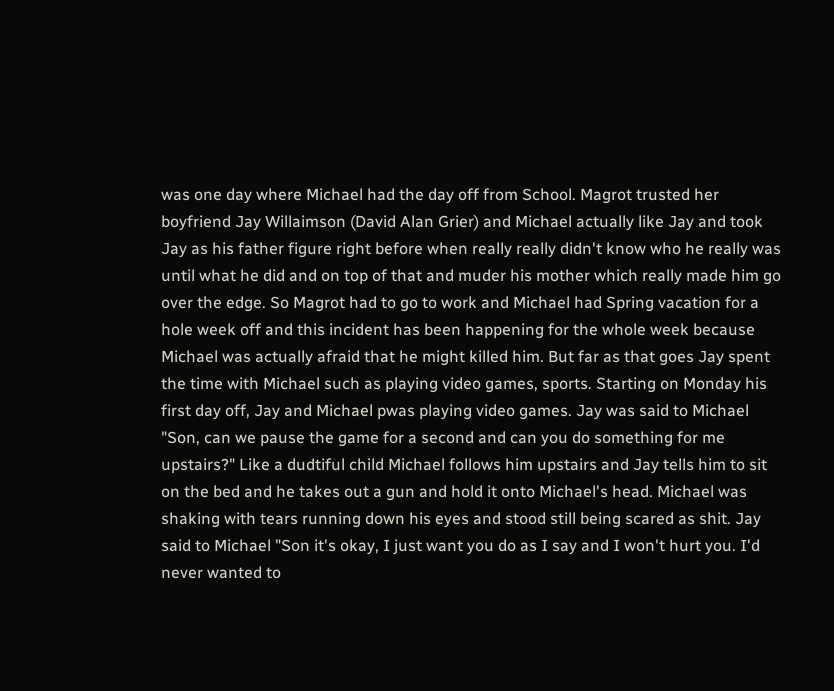was one day where Michael had the day off from School. Magrot trusted her boyfriend Jay Willaimson (David Alan Grier) and Michael actually like Jay and took Jay as his father figure right before when really really didn't know who he really was until what he did and on top of that and muder his mother which really made him go over the edge. So Magrot had to go to work and Michael had Spring vacation for a hole week off and this incident has been happening for the whole week because Michael was actually afraid that he might killed him. But far as that goes Jay spent the time with Michael such as playing video games, sports. Starting on Monday his first day off, Jay and Michael pwas playing video games. Jay was said to Michael "Son, can we pause the game for a second and can you do something for me upstairs?" Like a dudtiful child Michael follows him upstairs and Jay tells him to sit on the bed and he takes out a gun and hold it onto Michael's head. Michael was shaking with tears running down his eyes and stood still being scared as shit. Jay said to Michael "Son it's okay, I just want you do as I say and I won't hurt you. I'd never wanted to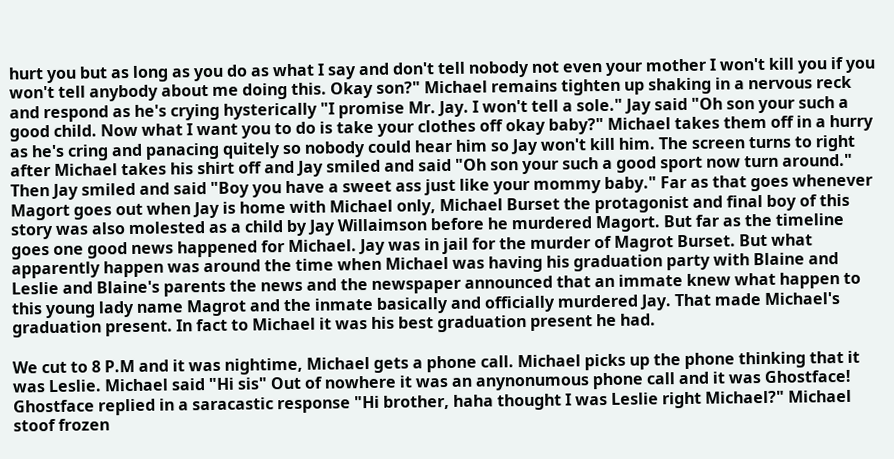hurt you but as long as you do as what I say and don't tell nobody not even your mother I won't kill you if you won't tell anybody about me doing this. Okay son?" Michael remains tighten up shaking in a nervous reck and respond as he's crying hysterically "I promise Mr. Jay. I won't tell a sole." Jay said "Oh son your such a good child. Now what I want you to do is take your clothes off okay baby?" Michael takes them off in a hurry as he's cring and panacing quitely so nobody could hear him so Jay won't kill him. The screen turns to right after Michael takes his shirt off and Jay smiled and said "Oh son your such a good sport now turn around." Then Jay smiled and said "Boy you have a sweet ass just like your mommy baby." Far as that goes whenever Magort goes out when Jay is home with Michael only, Michael Burset the protagonist and final boy of this story was also molested as a child by Jay Willaimson before he murdered Magort. But far as the timeline goes one good news happened for Michael. Jay was in jail for the murder of Magrot Burset. But what apparently happen was around the time when Michael was having his graduation party with Blaine and Leslie and Blaine's parents the news and the newspaper announced that an immate knew what happen to this young lady name Magrot and the inmate basically and officially murdered Jay. That made Michael's graduation present. In fact to Michael it was his best graduation present he had.

We cut to 8 P.M and it was nightime, Michael gets a phone call. Michael picks up the phone thinking that it was Leslie. Michael said "Hi sis" Out of nowhere it was an anynonumous phone call and it was Ghostface! Ghostface replied in a saracastic response "Hi brother, haha thought I was Leslie right Michael?" Michael stoof frozen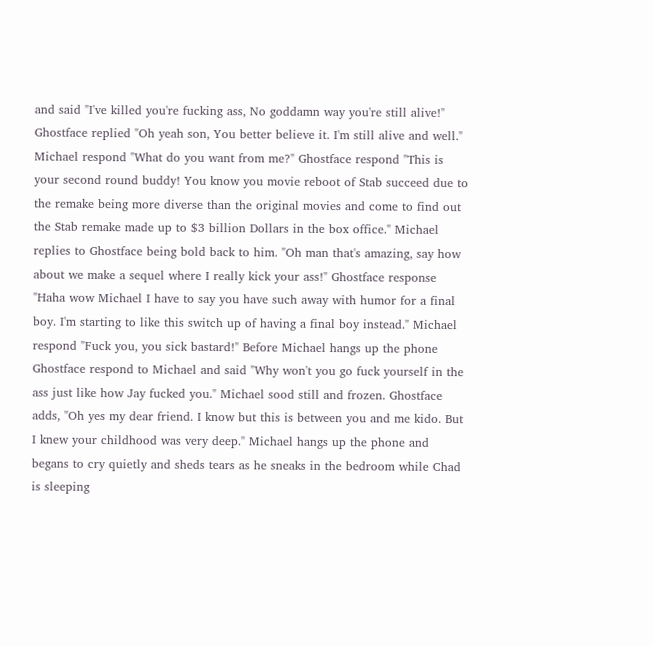and said "I've killed you're fucking ass, No goddamn way you're still alive!" Ghostface replied "Oh yeah son, You better believe it. I'm still alive and well." Michael respond "What do you want from me?" Ghostface respond "This is your second round buddy! You know you movie reboot of Stab succeed due to the remake being more diverse than the original movies and come to find out the Stab remake made up to $3 billion Dollars in the box office." Michael replies to Ghostface being bold back to him. "Oh man that's amazing, say how about we make a sequel where I really kick your ass!" Ghostface response "Haha wow Michael I have to say you have such away with humor for a final boy. I'm starting to like this switch up of having a final boy instead." Michael respond "Fuck you, you sick bastard!" Before Michael hangs up the phone Ghostface respond to Michael and said "Why won't you go fuck yourself in the ass just like how Jay fucked you." Michael sood still and frozen. Ghostface adds, "Oh yes my dear friend. I know but this is between you and me kido. But I knew your childhood was very deep." Michael hangs up the phone and begans to cry quietly and sheds tears as he sneaks in the bedroom while Chad is sleeping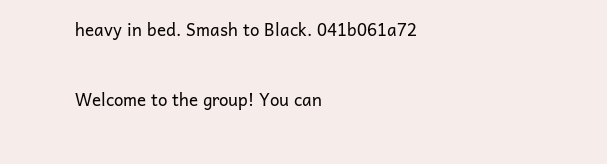heavy in bed. Smash to Black. 041b061a72


Welcome to the group! You can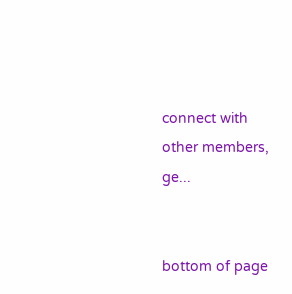connect with other members, ge...


bottom of page